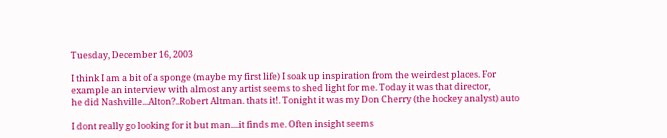Tuesday, December 16, 2003

I think I am a bit of a sponge (maybe my first life) I soak up inspiration from the weirdest places. For
example an interview with almost any artist seems to shed light for me. Today it was that director,
he did Nashville...Alton?..Robert Altman. thats it!. Tonight it was my Don Cherry (the hockey analyst) auto

I dont really go looking for it but man....it finds me. Often insight seems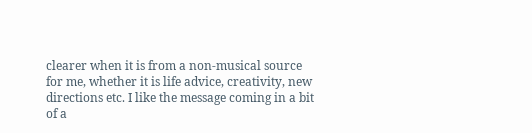clearer when it is from a non-musical source for me, whether it is life advice, creativity, new directions etc. I like the message coming in a bit
of a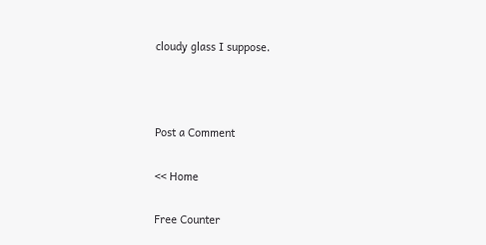cloudy glass I suppose.



Post a Comment

<< Home

Free Counter